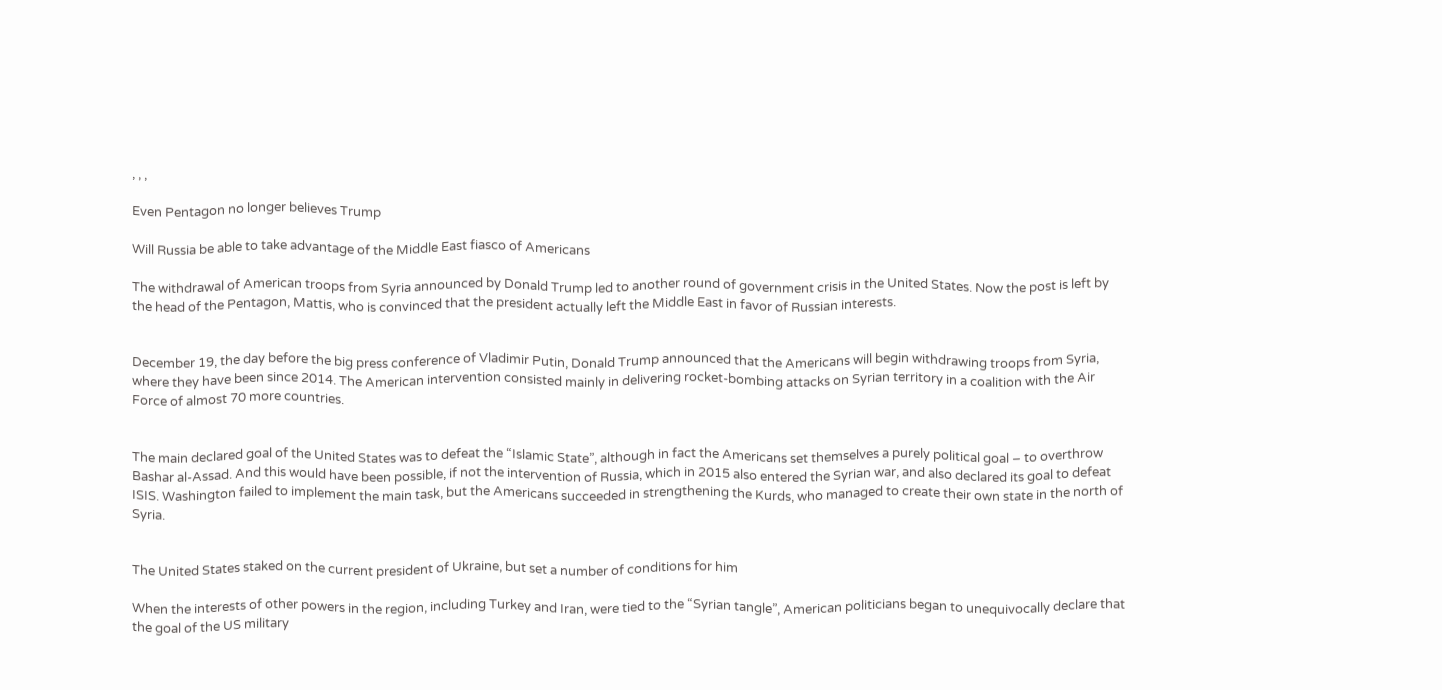, , ,

Even Pentagon no longer believes Trump

Will Russia be able to take advantage of the Middle East fiasco of Americans

The withdrawal of American troops from Syria announced by Donald Trump led to another round of government crisis in the United States. Now the post is left by the head of the Pentagon, Mattis, who is convinced that the president actually left the Middle East in favor of Russian interests.


December 19, the day before the big press conference of Vladimir Putin, Donald Trump announced that the Americans will begin withdrawing troops from Syria, where they have been since 2014. The American intervention consisted mainly in delivering rocket-bombing attacks on Syrian territory in a coalition with the Air Force of almost 70 more countries.


The main declared goal of the United States was to defeat the “Islamic State”, although in fact the Americans set themselves a purely political goal – to overthrow Bashar al-Assad. And this would have been possible, if not the intervention of Russia, which in 2015 also entered the Syrian war, and also declared its goal to defeat ISIS. Washington failed to implement the main task, but the Americans succeeded in strengthening the Kurds, who managed to create their own state in the north of Syria.


The United States staked on the current president of Ukraine, but set a number of conditions for him

When the interests of other powers in the region, including Turkey and Iran, were tied to the “Syrian tangle”, American politicians began to unequivocally declare that the goal of the US military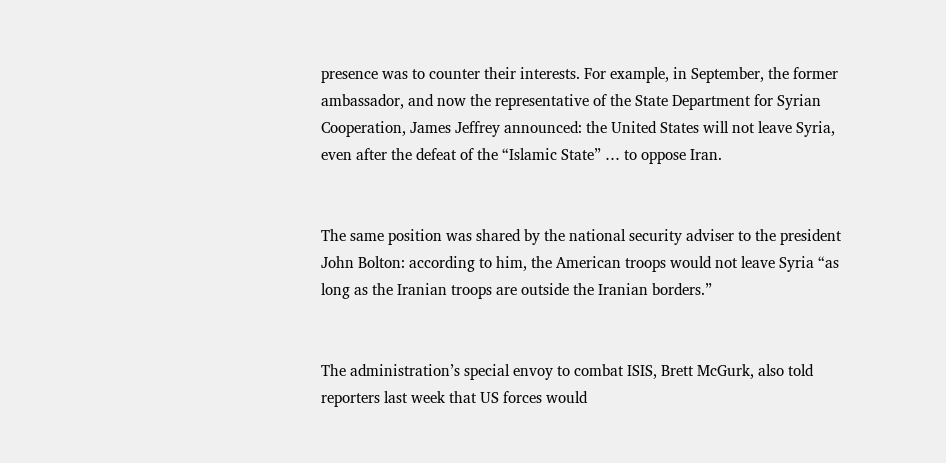presence was to counter their interests. For example, in September, the former ambassador, and now the representative of the State Department for Syrian Cooperation, James Jeffrey announced: the United States will not leave Syria, even after the defeat of the “Islamic State” … to oppose Iran.


The same position was shared by the national security adviser to the president John Bolton: according to him, the American troops would not leave Syria “as long as the Iranian troops are outside the Iranian borders.”


The administration’s special envoy to combat ISIS, Brett McGurk, also told reporters last week that US forces would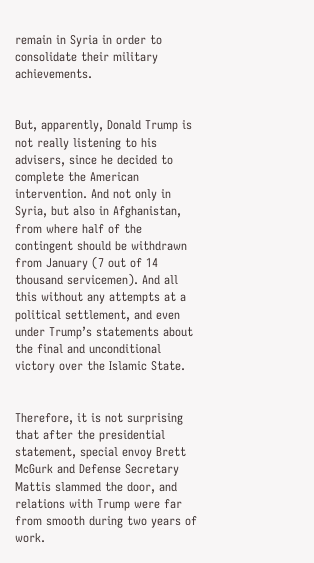remain in Syria in order to consolidate their military achievements.


But, apparently, Donald Trump is not really listening to his advisers, since he decided to complete the American intervention. And not only in Syria, but also in Afghanistan, from where half of the contingent should be withdrawn from January (7 out of 14 thousand servicemen). And all this without any attempts at a political settlement, and even under Trump’s statements about the final and unconditional victory over the Islamic State.


Therefore, it is not surprising that after the presidential statement, special envoy Brett McGurk and Defense Secretary Mattis slammed the door, and relations with Trump were far from smooth during two years of work.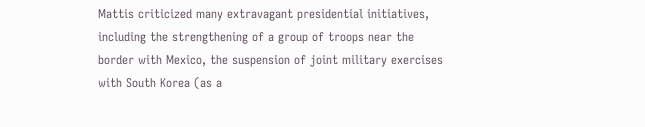Mattis criticized many extravagant presidential initiatives, including the strengthening of a group of troops near the border with Mexico, the suspension of joint military exercises with South Korea (as a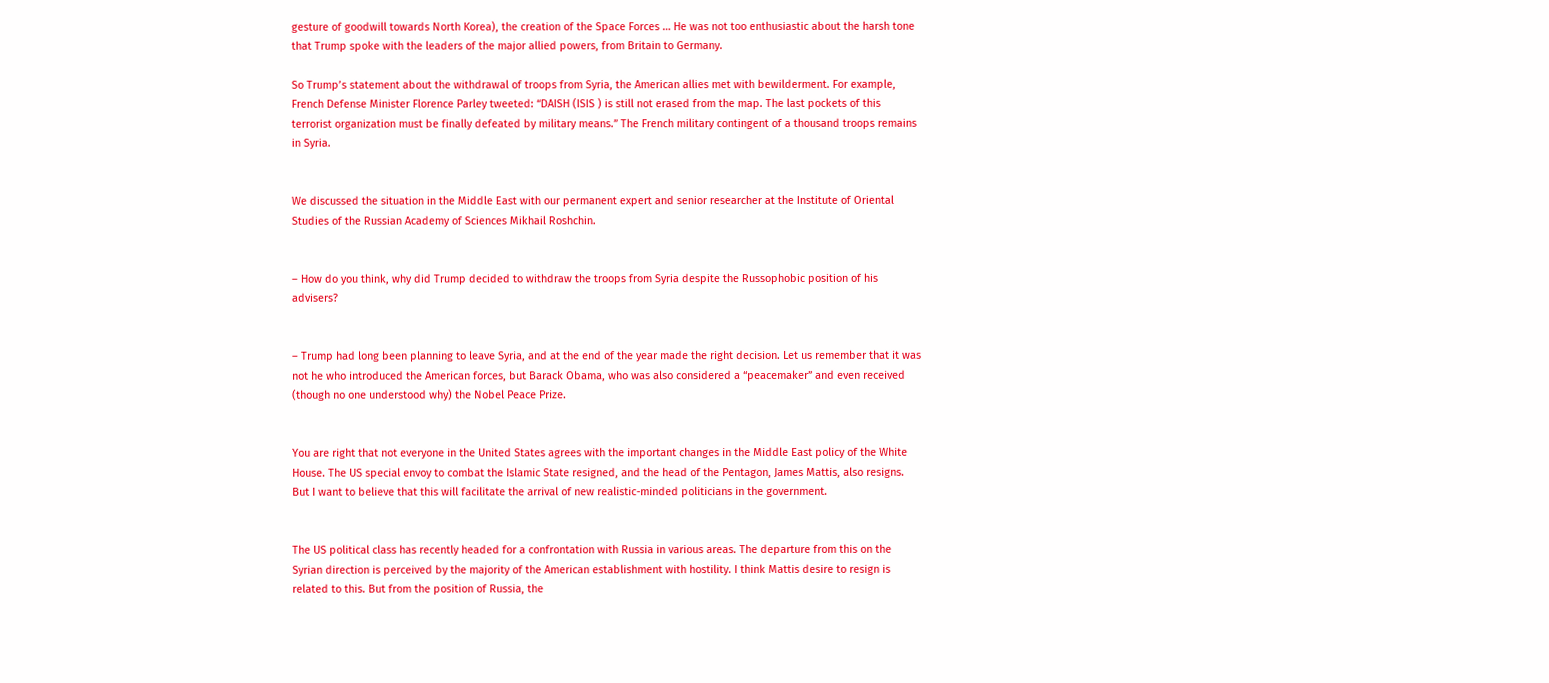gesture of goodwill towards North Korea), the creation of the Space Forces … He was not too enthusiastic about the harsh tone that Trump spoke with the leaders of the major allied powers, from Britain to Germany.

So Trump’s statement about the withdrawal of troops from Syria, the American allies met with bewilderment. For example, French Defense Minister Florence Parley tweeted: “DAISH (ISIS ) is still not erased from the map. The last pockets of this terrorist organization must be finally defeated by military means.” The French military contingent of a thousand troops remains in Syria.


We discussed the situation in the Middle East with our permanent expert and senior researcher at the Institute of Oriental Studies of the Russian Academy of Sciences Mikhail Roshchin.


– How do you think, why did Trump decided to withdraw the troops from Syria despite the Russophobic position of his advisers?


– Trump had long been planning to leave Syria, and at the end of the year made the right decision. Let us remember that it was not he who introduced the American forces, but Barack Obama, who was also considered a “peacemaker” and even received (though no one understood why) the Nobel Peace Prize.


You are right that not everyone in the United States agrees with the important changes in the Middle East policy of the White House. The US special envoy to combat the Islamic State resigned, and the head of the Pentagon, James Mattis, also resigns. But I want to believe that this will facilitate the arrival of new realistic-minded politicians in the government.


The US political class has recently headed for a confrontation with Russia in various areas. The departure from this on the Syrian direction is perceived by the majority of the American establishment with hostility. I think Mattis desire to resign is related to this. But from the position of Russia, the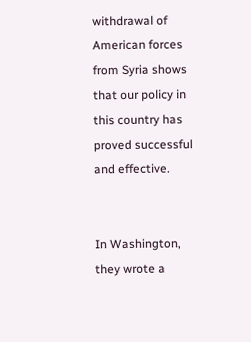withdrawal of American forces from Syria shows that our policy in this country has proved successful and effective.


In Washington, they wrote a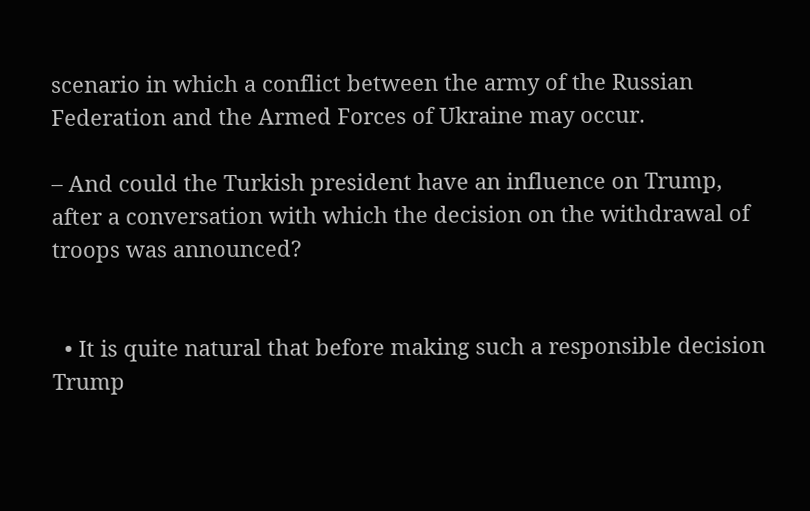scenario in which a conflict between the army of the Russian Federation and the Armed Forces of Ukraine may occur.

– And could the Turkish president have an influence on Trump, after a conversation with which the decision on the withdrawal of troops was announced?


  • It is quite natural that before making such a responsible decision Trump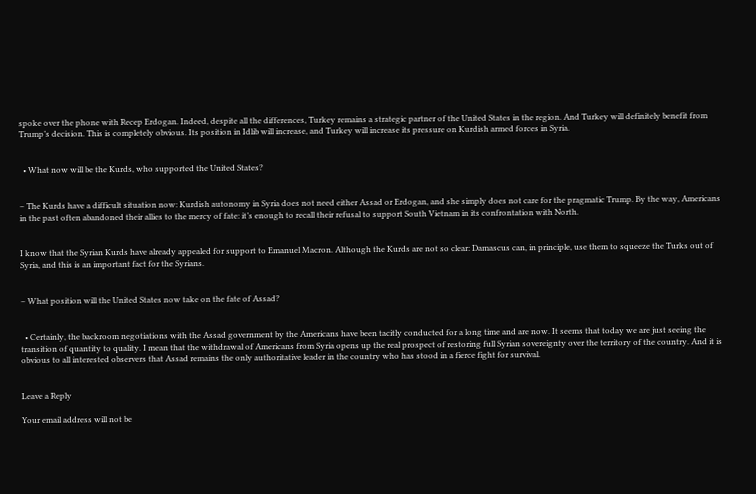spoke over the phone with Recep Erdogan. Indeed, despite all the differences, Turkey remains a strategic partner of the United States in the region. And Turkey will definitely benefit from Trump’s decision. This is completely obvious. Its position in Idlib will increase, and Turkey will increase its pressure on Kurdish armed forces in Syria.


  • What now will be the Kurds, who supported the United States?


– The Kurds have a difficult situation now: Kurdish autonomy in Syria does not need either Assad or Erdogan, and she simply does not care for the pragmatic Trump. By the way, Americans in the past often abandoned their allies to the mercy of fate: it’s enough to recall their refusal to support South Vietnam in its confrontation with North.


I know that the Syrian Kurds have already appealed for support to Emanuel Macron. Although the Kurds are not so clear: Damascus can, in principle, use them to squeeze the Turks out of Syria, and this is an important fact for the Syrians.


– What position will the United States now take on the fate of Assad?


  • Certainly, the backroom negotiations with the Assad government by the Americans have been tacitly conducted for a long time and are now. It seems that today we are just seeing the transition of quantity to quality. I mean that the withdrawal of Americans from Syria opens up the real prospect of restoring full Syrian sovereignty over the territory of the country. And it is obvious to all interested observers that Assad remains the only authoritative leader in the country who has stood in a fierce fight for survival.


Leave a Reply

Your email address will not be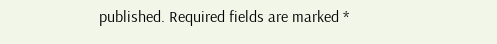published. Required fields are marked *